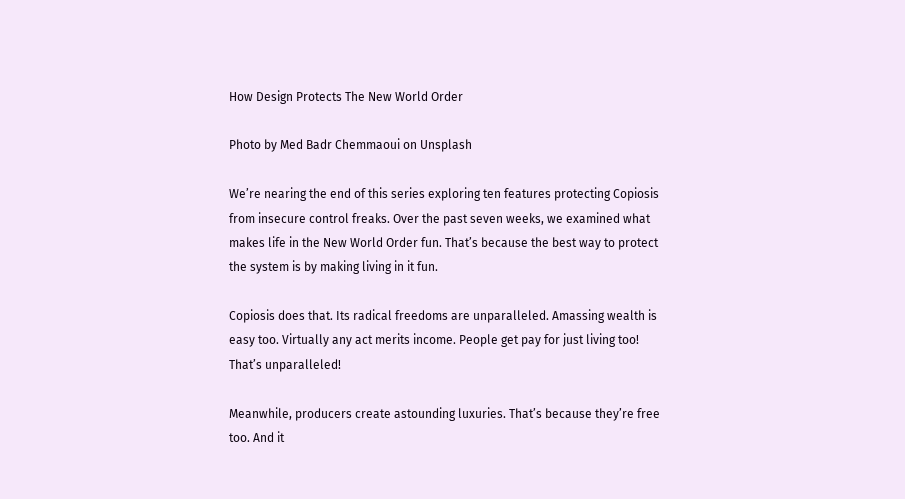How Design Protects The New World Order

Photo by Med Badr Chemmaoui on Unsplash

We’re nearing the end of this series exploring ten features protecting Copiosis from insecure control freaks. Over the past seven weeks, we examined what makes life in the New World Order fun. That’s because the best way to protect the system is by making living in it fun.

Copiosis does that. Its radical freedoms are unparalleled. Amassing wealth is easy too. Virtually any act merits income. People get pay for just living too! That’s unparalleled!

Meanwhile, producers create astounding luxuries. That’s because they’re free too. And it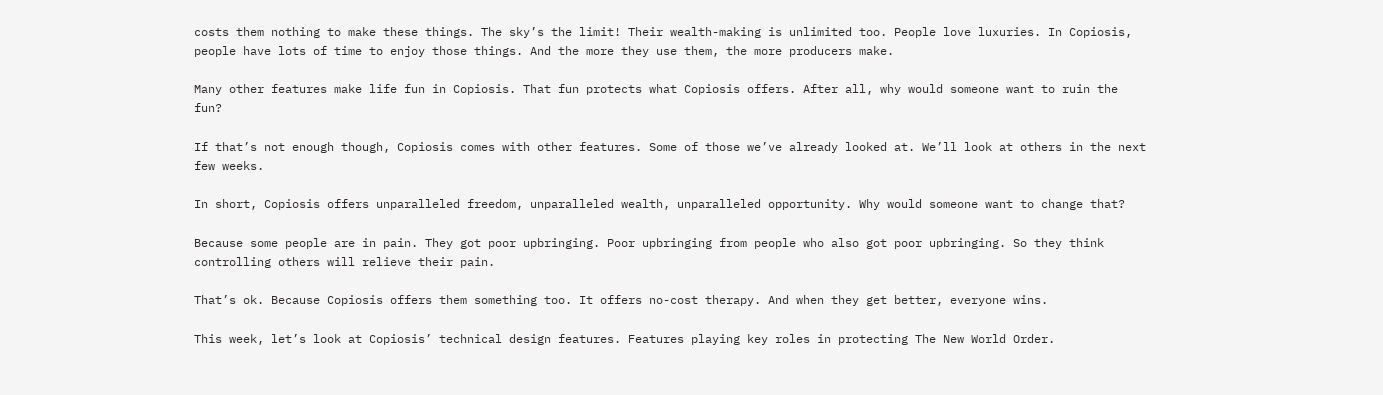costs them nothing to make these things. The sky’s the limit! Their wealth-making is unlimited too. People love luxuries. In Copiosis, people have lots of time to enjoy those things. And the more they use them, the more producers make.

Many other features make life fun in Copiosis. That fun protects what Copiosis offers. After all, why would someone want to ruin the fun?

If that’s not enough though, Copiosis comes with other features. Some of those we’ve already looked at. We’ll look at others in the next few weeks.

In short, Copiosis offers unparalleled freedom, unparalleled wealth, unparalleled opportunity. Why would someone want to change that?

Because some people are in pain. They got poor upbringing. Poor upbringing from people who also got poor upbringing. So they think controlling others will relieve their pain.

That’s ok. Because Copiosis offers them something too. It offers no-cost therapy. And when they get better, everyone wins.

This week, let’s look at Copiosis’ technical design features. Features playing key roles in protecting The New World Order.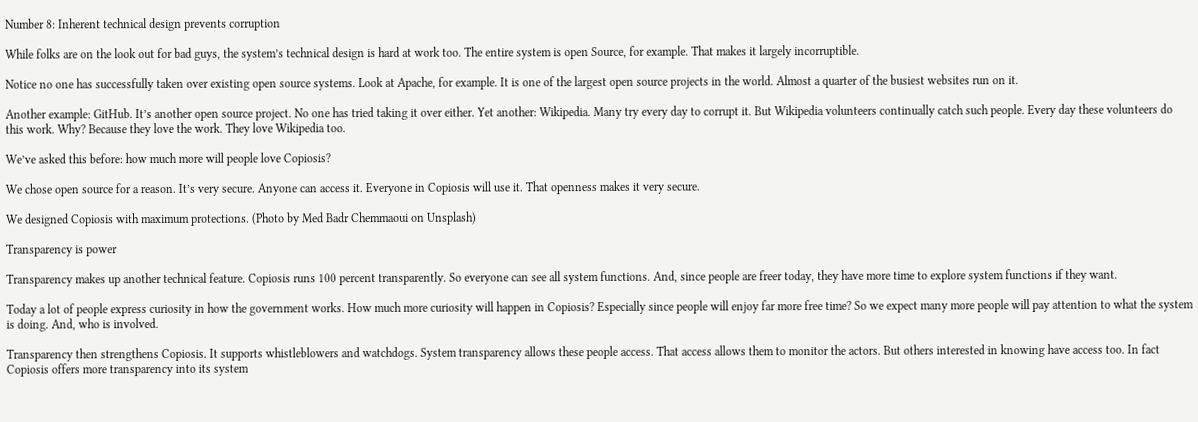Number 8: Inherent technical design prevents corruption

While folks are on the look out for bad guys, the system’s technical design is hard at work too. The entire system is open Source, for example. That makes it largely incorruptible.

Notice no one has successfully taken over existing open source systems. Look at Apache, for example. It is one of the largest open source projects in the world. Almost a quarter of the busiest websites run on it.

Another example: GitHub. It’s another open source project. No one has tried taking it over either. Yet another: Wikipedia. Many try every day to corrupt it. But Wikipedia volunteers continually catch such people. Every day these volunteers do this work. Why? Because they love the work. They love Wikipedia too.

We’ve asked this before: how much more will people love Copiosis?

We chose open source for a reason. It’s very secure. Anyone can access it. Everyone in Copiosis will use it. That openness makes it very secure.

We designed Copiosis with maximum protections. (Photo by Med Badr Chemmaoui on Unsplash)

Transparency is power

Transparency makes up another technical feature. Copiosis runs 100 percent transparently. So everyone can see all system functions. And, since people are freer today, they have more time to explore system functions if they want.

Today a lot of people express curiosity in how the government works. How much more curiosity will happen in Copiosis? Especially since people will enjoy far more free time? So we expect many more people will pay attention to what the system is doing. And, who is involved.

Transparency then strengthens Copiosis. It supports whistleblowers and watchdogs. System transparency allows these people access. That access allows them to monitor the actors. But others interested in knowing have access too. In fact Copiosis offers more transparency into its system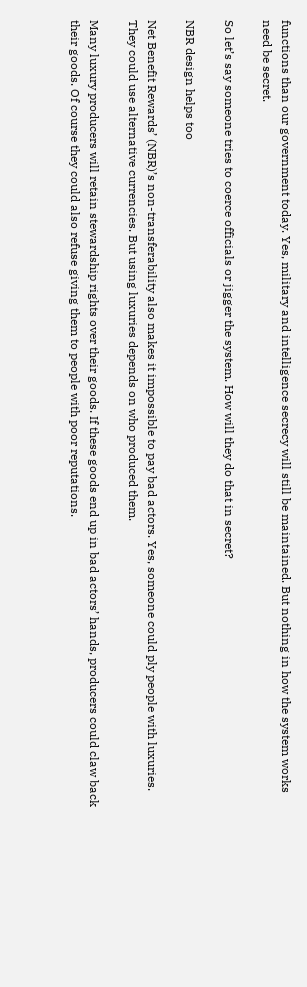functions than our government today. Yes, military and intelligence secrecy will still be maintained. But nothing in how the system works need be secret.

So let’s say someone tries to coerce officials or jigger the system. How will they do that in secret?

NBR design helps too

Net Benefit Rewards’ (NBR)’s non-transferability also makes it impossible to pay bad actors. Yes, someone could ply people with luxuries. They could use alternative currencies. But using luxuries depends on who produced them.

Many luxury producers will retain stewardship rights over their goods. If these goods end up in bad actors’ hands, producers could claw back their goods. Of course they could also refuse giving them to people with poor reputations.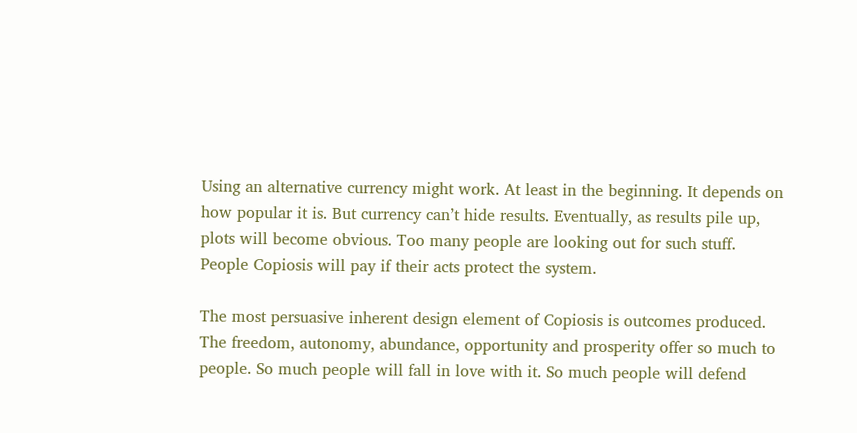Using an alternative currency might work. At least in the beginning. It depends on how popular it is. But currency can’t hide results. Eventually, as results pile up, plots will become obvious. Too many people are looking out for such stuff. People Copiosis will pay if their acts protect the system.

The most persuasive inherent design element of Copiosis is outcomes produced. The freedom, autonomy, abundance, opportunity and prosperity offer so much to people. So much people will fall in love with it. So much people will defend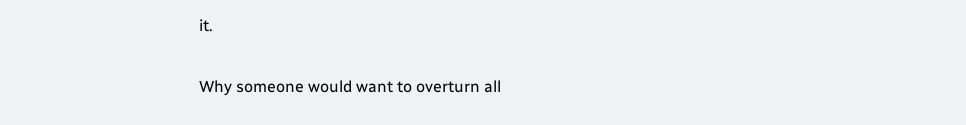it.

Why someone would want to overturn all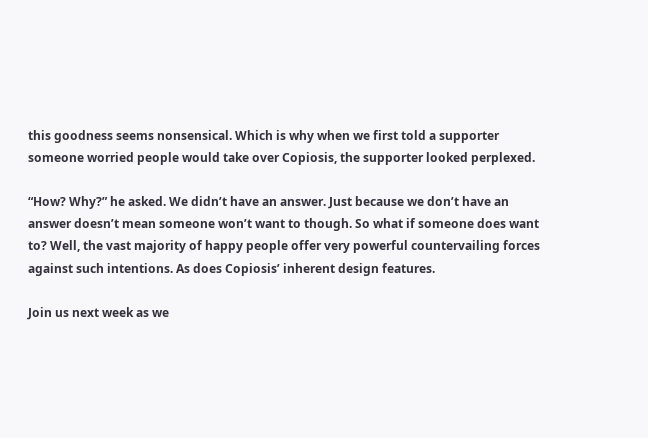this goodness seems nonsensical. Which is why when we first told a supporter someone worried people would take over Copiosis, the supporter looked perplexed.

“How? Why?” he asked. We didn’t have an answer. Just because we don’t have an answer doesn’t mean someone won’t want to though. So what if someone does want to? Well, the vast majority of happy people offer very powerful countervailing forces against such intentions. As does Copiosis’ inherent design features.

Join us next week as we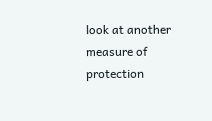look at another measure of protection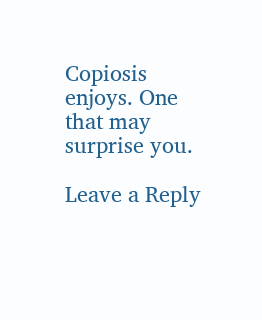Copiosis enjoys. One that may surprise you.

Leave a Reply